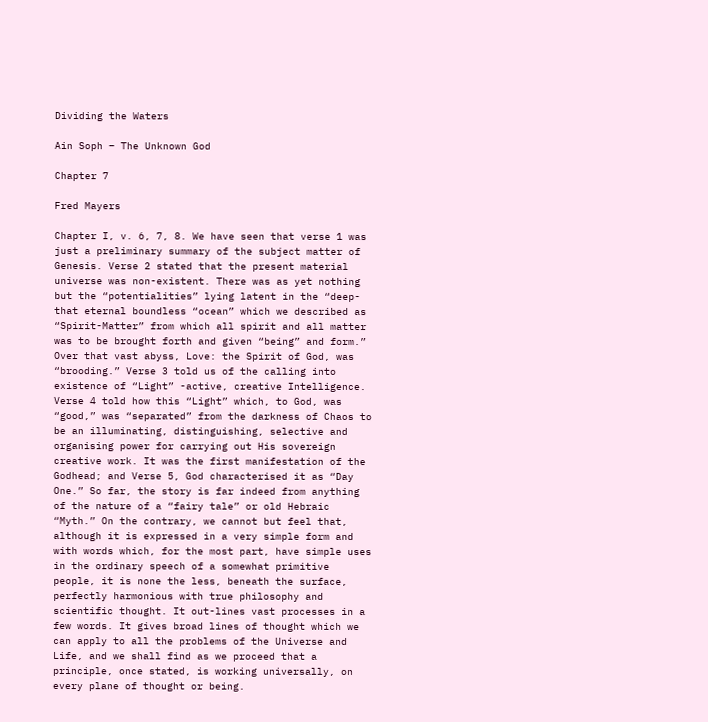Dividing the Waters

Ain Soph – The Unknown God

Chapter 7

Fred Mayers

Chapter I, v. 6, 7, 8. We have seen that verse 1 was just a preliminary summary of the subject matter of Genesis. Verse 2 stated that the present material universe was non-existent. There was as yet nothing but the “potentialities” lying latent in the “deep-that eternal boundless “ocean” which we described as “Spirit-Matter” from which all spirit and all matter was to be brought forth and given “being” and form.” Over that vast abyss, Love: the Spirit of God, was “brooding.” Verse 3 told us of the calling into existence of “Light” -active, creative Intelligence. Verse 4 told how this “Light” which, to God, was “good,” was “separated” from the darkness of Chaos to be an illuminating, distinguishing, selective and organising power for carrying out His sovereign creative work. It was the first manifestation of the Godhead; and Verse 5, God characterised it as “Day One.” So far, the story is far indeed from anything of the nature of a “fairy tale” or old Hebraic “Myth.” On the contrary, we cannot but feel that, although it is expressed in a very simple form and with words which, for the most part, have simple uses in the ordinary speech of a somewhat primitive people, it is none the less, beneath the surface, perfectly harmonious with true philosophy and scientific thought. It out-lines vast processes in a few words. It gives broad lines of thought which we can apply to all the problems of the Universe and Life, and we shall find as we proceed that a principle, once stated, is working universally, on every plane of thought or being.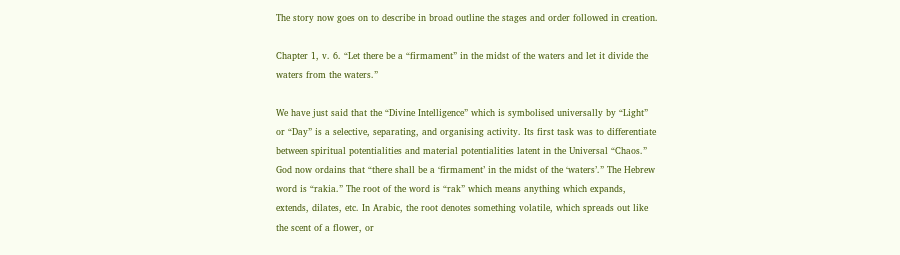The story now goes on to describe in broad outline the stages and order followed in creation.

Chapter 1, v. 6. “Let there be a “firmament” in the midst of the waters and let it divide the waters from the waters.”

We have just said that the “Divine Intelligence” which is symbolised universally by “Light” or “Day” is a selective, separating, and organising activity. Its first task was to differentiate between spiritual potentialities and material potentialities latent in the Universal “Chaos.” God now ordains that “there shall be a ‘firmament’ in the midst of the ‘waters’.” The Hebrew word is “rakia.” The root of the word is “rak” which means anything which expands, extends, dilates, etc. In Arabic, the root denotes something volatile, which spreads out like the scent of a flower, or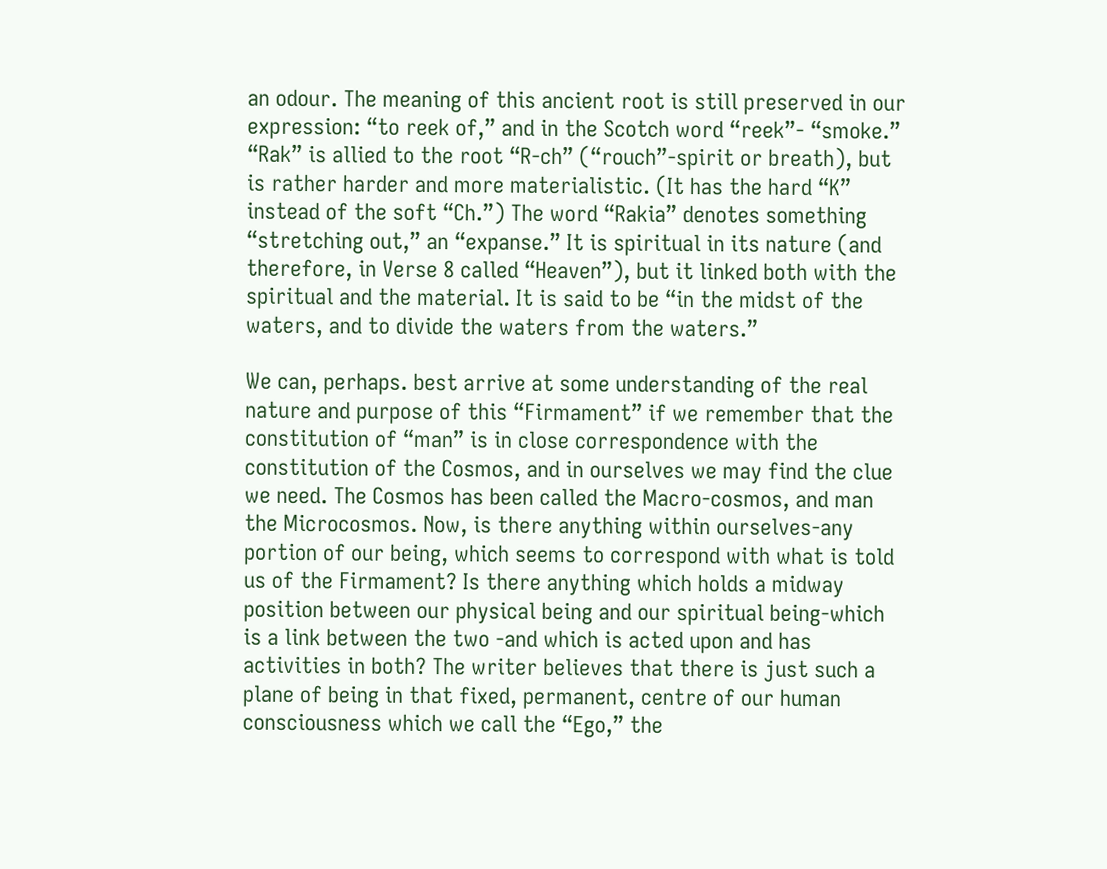an odour. The meaning of this ancient root is still preserved in our expression: “to reek of,” and in the Scotch word “reek”- “smoke.” “Rak” is allied to the root “R-ch” (“rouch”-spirit or breath), but is rather harder and more materialistic. (It has the hard “K” instead of the soft “Ch.”) The word “Rakia” denotes something “stretching out,” an “expanse.” It is spiritual in its nature (and therefore, in Verse 8 called “Heaven”), but it linked both with the spiritual and the material. It is said to be “in the midst of the waters, and to divide the waters from the waters.”

We can, perhaps. best arrive at some understanding of the real nature and purpose of this “Firmament” if we remember that the constitution of “man” is in close correspondence with the constitution of the Cosmos, and in ourselves we may find the clue we need. The Cosmos has been called the Macro-cosmos, and man the Microcosmos. Now, is there anything within ourselves-any portion of our being, which seems to correspond with what is told us of the Firmament? Is there anything which holds a midway position between our physical being and our spiritual being-which is a link between the two -and which is acted upon and has activities in both? The writer believes that there is just such a plane of being in that fixed, permanent, centre of our human consciousness which we call the “Ego,” the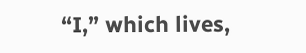“I,” which lives,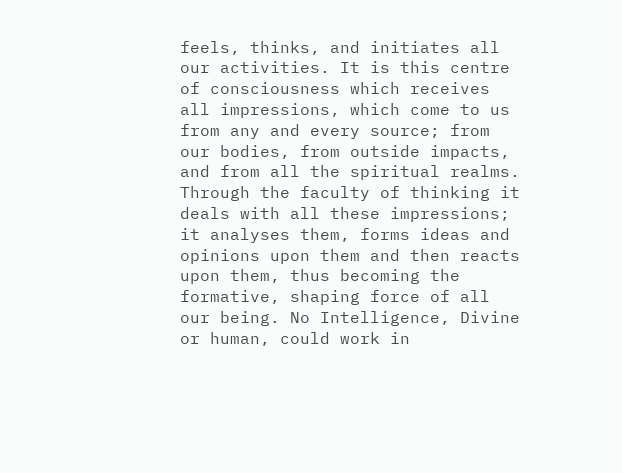feels, thinks, and initiates all our activities. It is this centre of consciousness which receives all impressions, which come to us from any and every source; from our bodies, from outside impacts, and from all the spiritual realms. Through the faculty of thinking it deals with all these impressions; it analyses them, forms ideas and opinions upon them and then reacts upon them, thus becoming the formative, shaping force of all our being. No Intelligence, Divine or human, could work in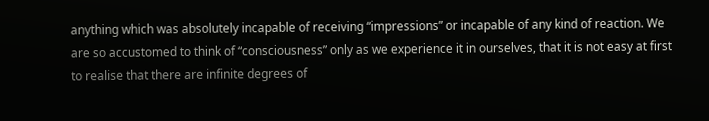anything which was absolutely incapable of receiving “impressions” or incapable of any kind of reaction. We are so accustomed to think of “consciousness” only as we experience it in ourselves, that it is not easy at first to realise that there are infinite degrees of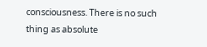consciousness. There is no such thing as absolute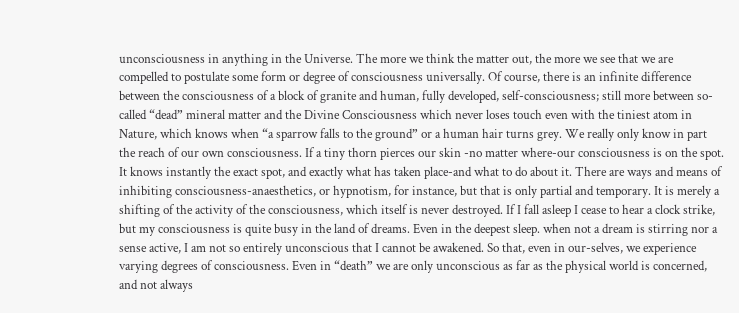unconsciousness in anything in the Universe. The more we think the matter out, the more we see that we are compelled to postulate some form or degree of consciousness universally. Of course, there is an infinite difference between the consciousness of a block of granite and human, fully developed, self-consciousness; still more between so-called “dead” mineral matter and the Divine Consciousness which never loses touch even with the tiniest atom in Nature, which knows when “a sparrow falls to the ground” or a human hair turns grey. We really only know in part the reach of our own consciousness. If a tiny thorn pierces our skin -no matter where-our consciousness is on the spot. It knows instantly the exact spot, and exactly what has taken place-and what to do about it. There are ways and means of inhibiting consciousness-anaesthetics, or hypnotism, for instance, but that is only partial and temporary. It is merely a shifting of the activity of the consciousness, which itself is never destroyed. If I fall asleep I cease to hear a clock strike, but my consciousness is quite busy in the land of dreams. Even in the deepest sleep. when not a dream is stirring nor a sense active, I am not so entirely unconscious that I cannot be awakened. So that, even in our-selves, we experience varying degrees of consciousness. Even in “death” we are only unconscious as far as the physical world is concerned, and not always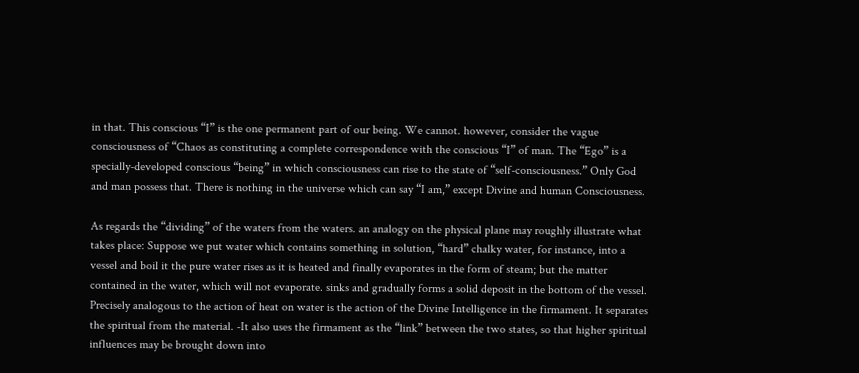in that. This conscious “I” is the one permanent part of our being. We cannot. however, consider the vague consciousness of “Chaos as constituting a complete correspondence with the conscious “I” of man. The “Ego” is a specially-developed conscious “being” in which consciousness can rise to the state of “self-consciousness.” Only God and man possess that. There is nothing in the universe which can say “I am,” except Divine and human Consciousness.

As regards the “dividing” of the waters from the waters. an analogy on the physical plane may roughly illustrate what takes place: Suppose we put water which contains something in solution, “hard” chalky water, for instance, into a vessel and boil it the pure water rises as it is heated and finally evaporates in the form of steam; but the matter contained in the water, which will not evaporate. sinks and gradually forms a solid deposit in the bottom of the vessel. Precisely analogous to the action of heat on water is the action of the Divine Intelligence in the firmament. It separates the spiritual from the material. -It also uses the firmament as the “link” between the two states, so that higher spiritual influences may be brought down into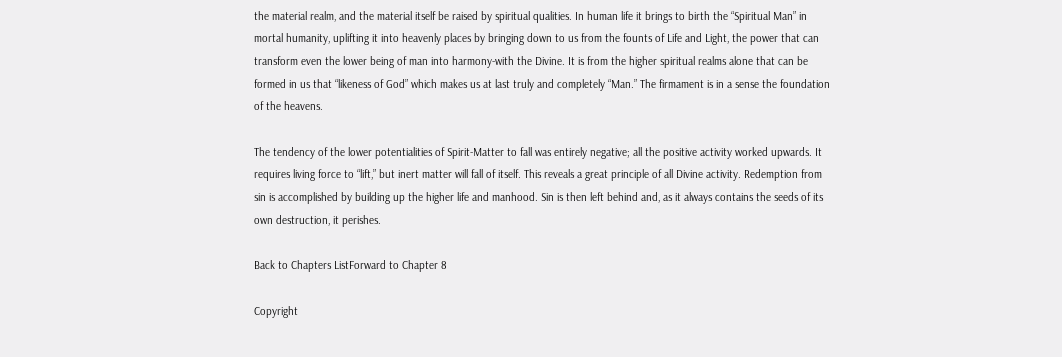the material realm, and the material itself be raised by spiritual qualities. In human life it brings to birth the “Spiritual Man” in mortal humanity, uplifting it into heavenly places by bringing down to us from the founts of Life and Light, the power that can transform even the lower being of man into harmony-with the Divine. It is from the higher spiritual realms alone that can be formed in us that “likeness of God” which makes us at last truly and completely “Man.” The firmament is in a sense the foundation of the heavens.

The tendency of the lower potentialities of Spirit-Matter to fall was entirely negative; all the positive activity worked upwards. It requires living force to “lift,” but inert matter will fall of itself. This reveals a great principle of all Divine activity. Redemption from sin is accomplished by building up the higher life and manhood. Sin is then left behind and, as it always contains the seeds of its own destruction, it perishes.

Back to Chapters ListForward to Chapter 8

Copyright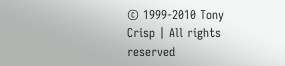© 1999-2010 Tony Crisp | All rights reserved